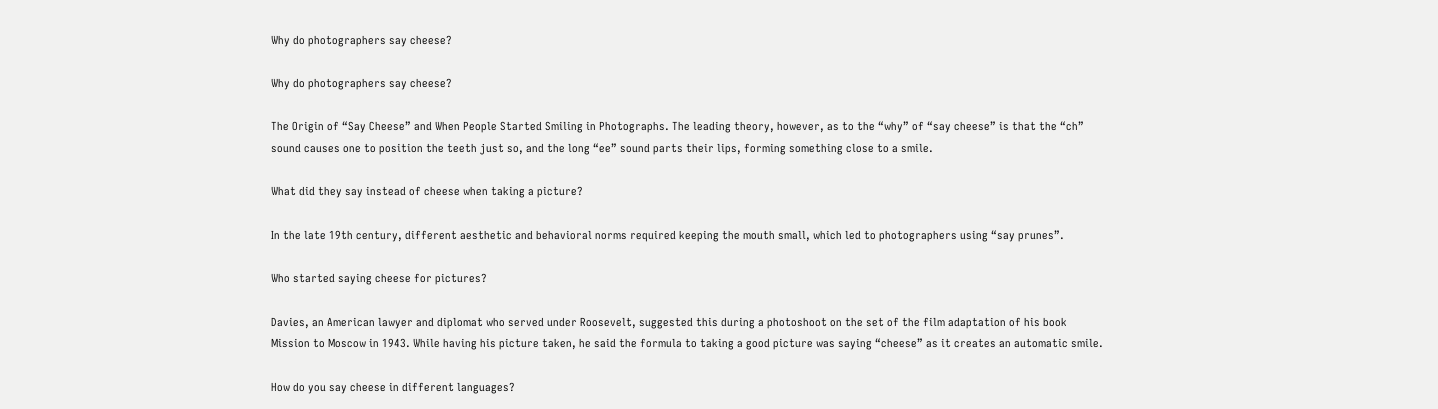Why do photographers say cheese?

Why do photographers say cheese?

The Origin of “Say Cheese” and When People Started Smiling in Photographs. The leading theory, however, as to the “why” of “say cheese” is that the “ch” sound causes one to position the teeth just so, and the long “ee” sound parts their lips, forming something close to a smile.

What did they say instead of cheese when taking a picture?

In the late 19th century, different aesthetic and behavioral norms required keeping the mouth small, which led to photographers using “say prunes”.

Who started saying cheese for pictures?

Davies, an American lawyer and diplomat who served under Roosevelt, suggested this during a photoshoot on the set of the film adaptation of his book Mission to Moscow in 1943. While having his picture taken, he said the formula to taking a good picture was saying “cheese” as it creates an automatic smile.

How do you say cheese in different languages?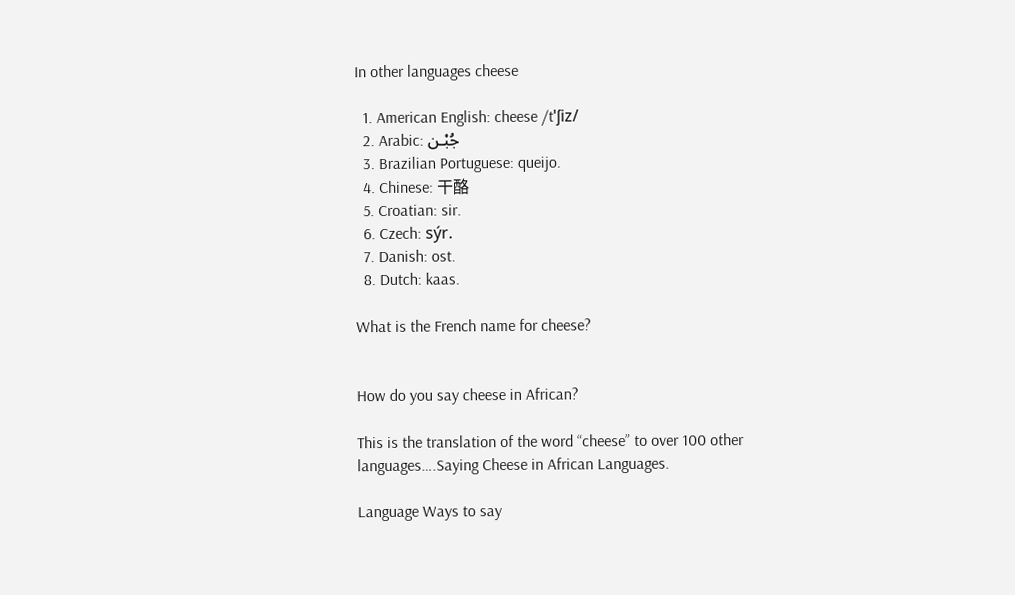In other languages cheese

  1. American English: cheese /tˈʃiz/
  2. Arabic: جُبْـن
  3. Brazilian Portuguese: queijo.
  4. Chinese: 干酪
  5. Croatian: sir.
  6. Czech: sýr.
  7. Danish: ost.
  8. Dutch: kaas.

What is the French name for cheese?


How do you say cheese in African?

This is the translation of the word “cheese” to over 100 other languages….Saying Cheese in African Languages.

Language Ways to say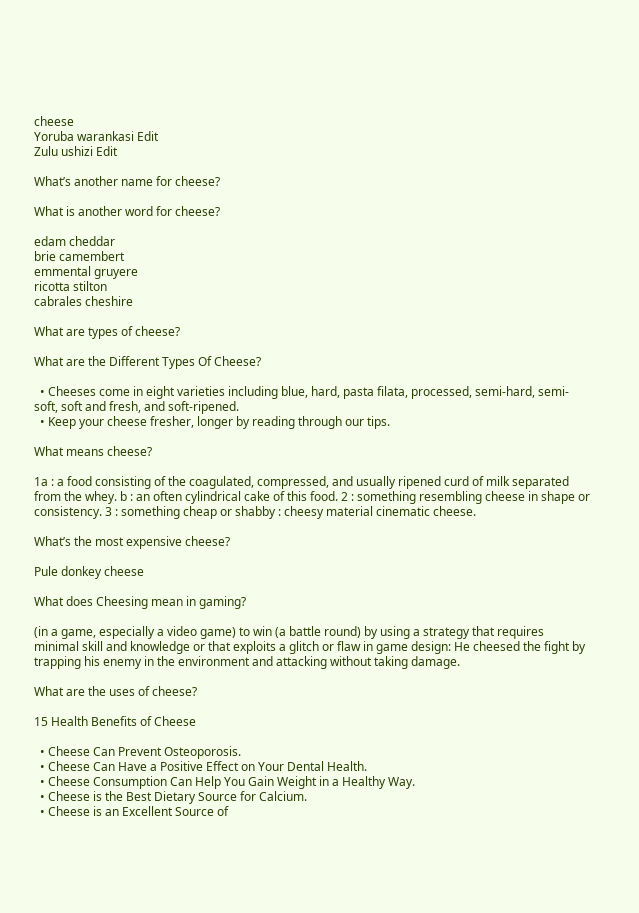cheese
Yoruba warankasi Edit
Zulu ushizi Edit

What’s another name for cheese?

What is another word for cheese?

edam cheddar
brie camembert
emmental gruyere
ricotta stilton
cabrales cheshire

What are types of cheese?

What are the Different Types Of Cheese?

  • Cheeses come in eight varieties including blue, hard, pasta filata, processed, semi-hard, semi-soft, soft and fresh, and soft-ripened.
  • Keep your cheese fresher, longer by reading through our tips.

What means cheese?

1a : a food consisting of the coagulated, compressed, and usually ripened curd of milk separated from the whey. b : an often cylindrical cake of this food. 2 : something resembling cheese in shape or consistency. 3 : something cheap or shabby : cheesy material cinematic cheese.

What’s the most expensive cheese?

Pule donkey cheese

What does Cheesing mean in gaming?

(in a game, especially a video game) to win (a battle round) by using a strategy that requires minimal skill and knowledge or that exploits a glitch or flaw in game design: He cheesed the fight by trapping his enemy in the environment and attacking without taking damage.

What are the uses of cheese?

15 Health Benefits of Cheese

  • Cheese Can Prevent Osteoporosis.
  • Cheese Can Have a Positive Effect on Your Dental Health.
  • Cheese Consumption Can Help You Gain Weight in a Healthy Way.
  • Cheese is the Best Dietary Source for Calcium.
  • Cheese is an Excellent Source of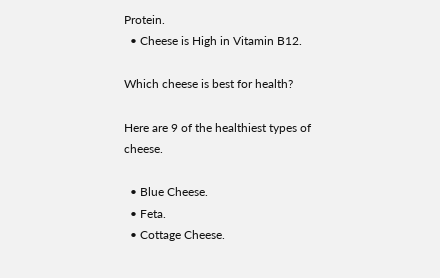Protein.
  • Cheese is High in Vitamin B12.

Which cheese is best for health?

Here are 9 of the healthiest types of cheese.

  • Blue Cheese.
  • Feta.
  • Cottage Cheese.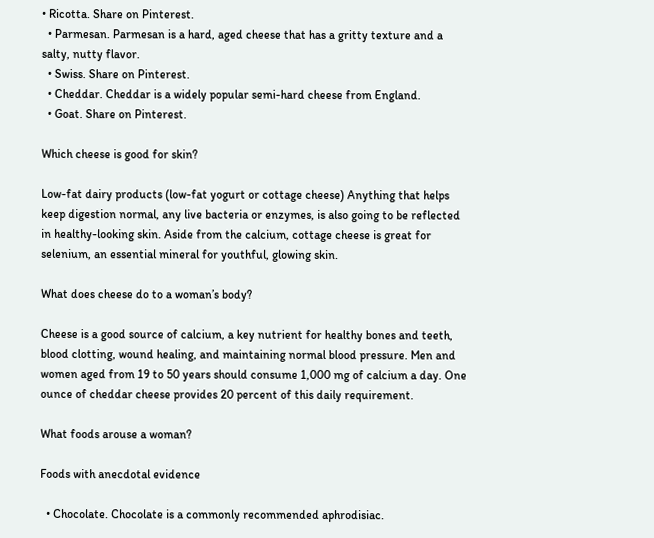• Ricotta. Share on Pinterest.
  • Parmesan. Parmesan is a hard, aged cheese that has a gritty texture and a salty, nutty flavor.
  • Swiss. Share on Pinterest.
  • Cheddar. Cheddar is a widely popular semi-hard cheese from England.
  • Goat. Share on Pinterest.

Which cheese is good for skin?

Low-fat dairy products (low-fat yogurt or cottage cheese) Anything that helps keep digestion normal, any live bacteria or enzymes, is also going to be reflected in healthy-looking skin. Aside from the calcium, cottage cheese is great for selenium, an essential mineral for youthful, glowing skin.

What does cheese do to a woman’s body?

Cheese is a good source of calcium, a key nutrient for healthy bones and teeth, blood clotting, wound healing, and maintaining normal blood pressure. Men and women aged from 19 to 50 years should consume 1,000 mg of calcium a day. One ounce of cheddar cheese provides 20 percent of this daily requirement.

What foods arouse a woman?

Foods with anecdotal evidence

  • Chocolate. Chocolate is a commonly recommended aphrodisiac.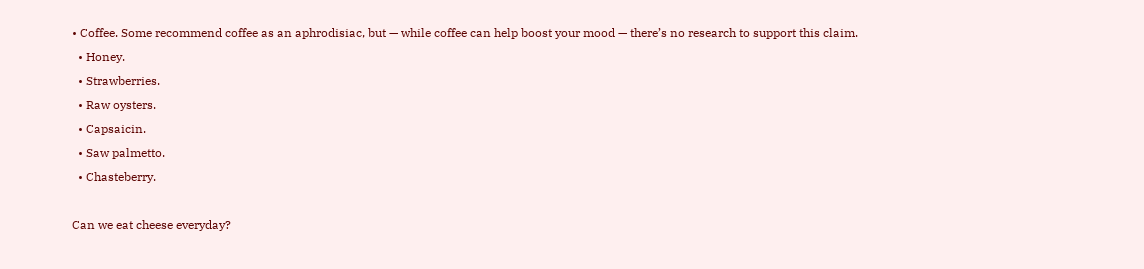• Coffee. Some recommend coffee as an aphrodisiac, but — while coffee can help boost your mood — there’s no research to support this claim.
  • Honey.
  • Strawberries.
  • Raw oysters.
  • Capsaicin.
  • Saw palmetto.
  • Chasteberry.

Can we eat cheese everyday?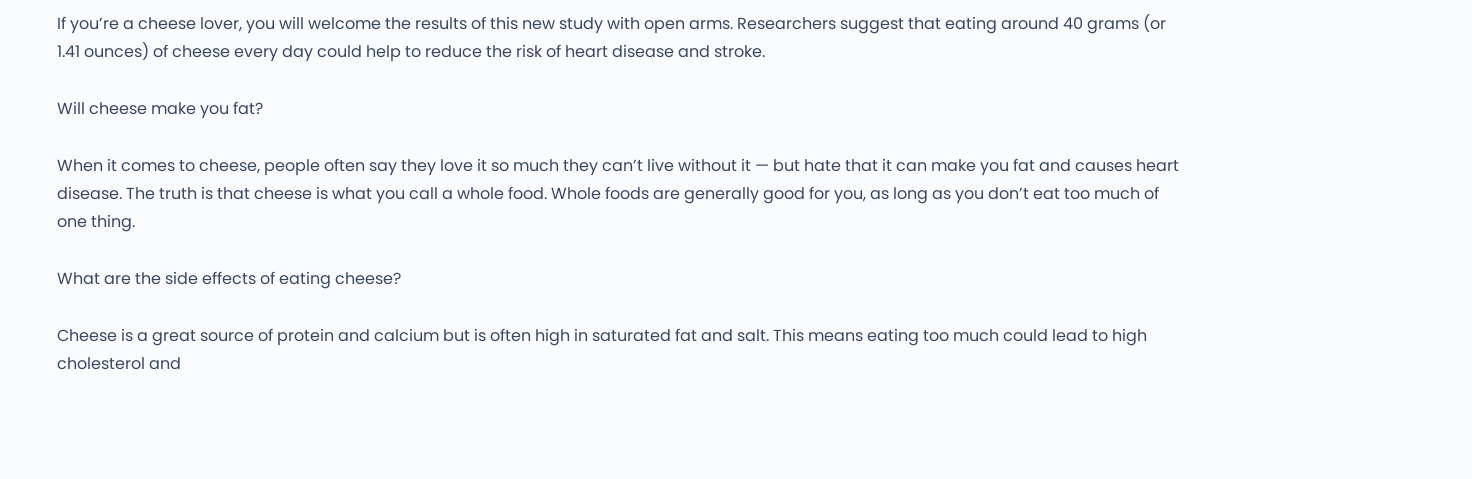If you’re a cheese lover, you will welcome the results of this new study with open arms. Researchers suggest that eating around 40 grams (or 1.41 ounces) of cheese every day could help to reduce the risk of heart disease and stroke.

Will cheese make you fat?

When it comes to cheese, people often say they love it so much they can’t live without it — but hate that it can make you fat and causes heart disease. The truth is that cheese is what you call a whole food. Whole foods are generally good for you, as long as you don’t eat too much of one thing.

What are the side effects of eating cheese?

Cheese is a great source of protein and calcium but is often high in saturated fat and salt. This means eating too much could lead to high cholesterol and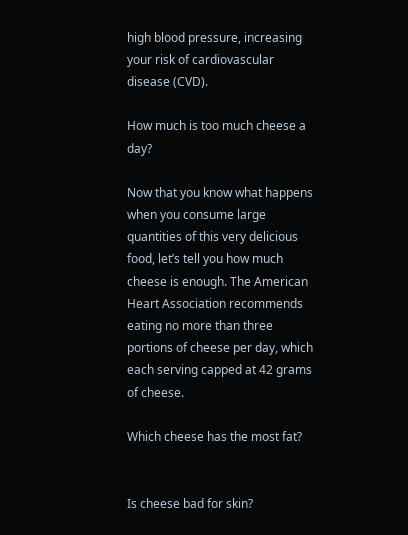high blood pressure, increasing your risk of cardiovascular disease (CVD).

How much is too much cheese a day?

Now that you know what happens when you consume large quantities of this very delicious food, let’s tell you how much cheese is enough. The American Heart Association recommends eating no more than three portions of cheese per day, which each serving capped at 42 grams of cheese.

Which cheese has the most fat?


Is cheese bad for skin?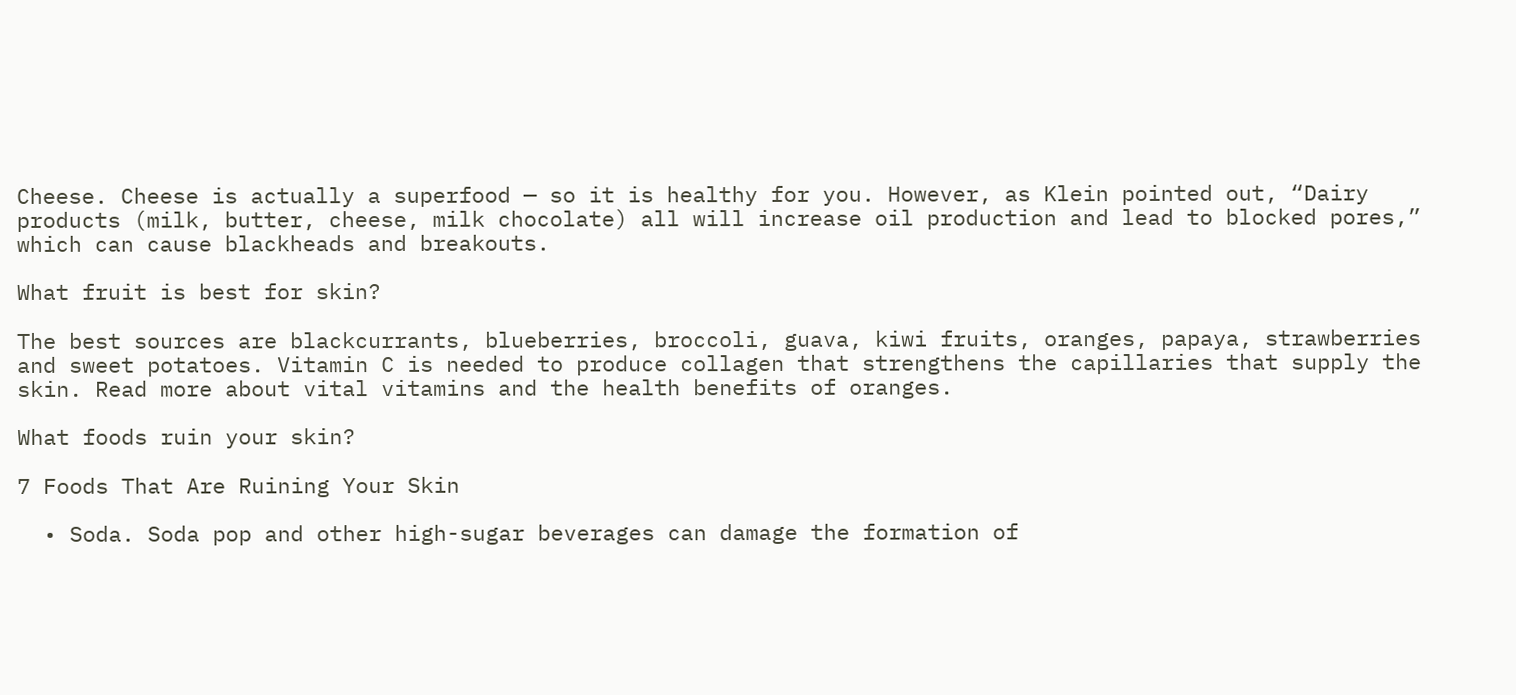Cheese. Cheese is actually a superfood — so it is healthy for you. However, as Klein pointed out, “Dairy products (milk, butter, cheese, milk chocolate) all will increase oil production and lead to blocked pores,” which can cause blackheads and breakouts.

What fruit is best for skin?

The best sources are blackcurrants, blueberries, broccoli, guava, kiwi fruits, oranges, papaya, strawberries and sweet potatoes. Vitamin C is needed to produce collagen that strengthens the capillaries that supply the skin. Read more about vital vitamins and the health benefits of oranges.

What foods ruin your skin?

7 Foods That Are Ruining Your Skin

  • Soda. Soda pop and other high-sugar beverages can damage the formation of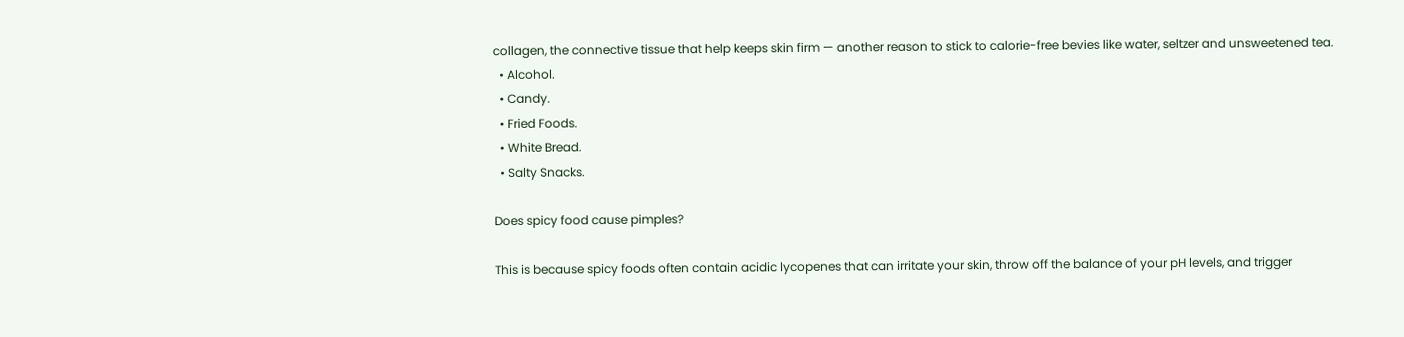collagen, the connective tissue that help keeps skin firm — another reason to stick to calorie-free bevies like water, seltzer and unsweetened tea.
  • Alcohol.
  • Candy.
  • Fried Foods.
  • White Bread.
  • Salty Snacks.

Does spicy food cause pimples?

This is because spicy foods often contain acidic lycopenes that can irritate your skin, throw off the balance of your pH levels, and trigger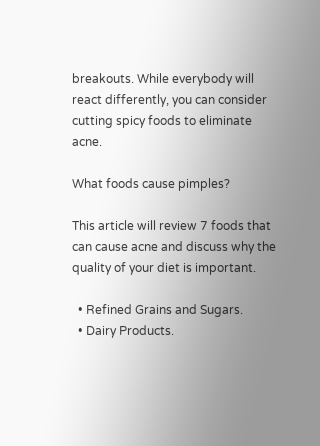breakouts. While everybody will react differently, you can consider cutting spicy foods to eliminate acne.

What foods cause pimples?

This article will review 7 foods that can cause acne and discuss why the quality of your diet is important.

  • Refined Grains and Sugars.
  • Dairy Products.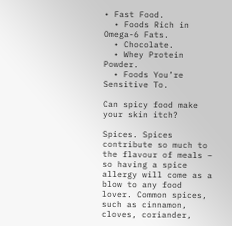• Fast Food.
  • Foods Rich in Omega-6 Fats.
  • Chocolate.
  • Whey Protein Powder.
  • Foods You’re Sensitive To.

Can spicy food make your skin itch?

Spices. Spices contribute so much to the flavour of meals – so having a spice allergy will come as a blow to any food lover. Common spices, such as cinnamon, cloves, coriander,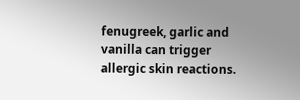fenugreek, garlic and vanilla can trigger allergic skin reactions.